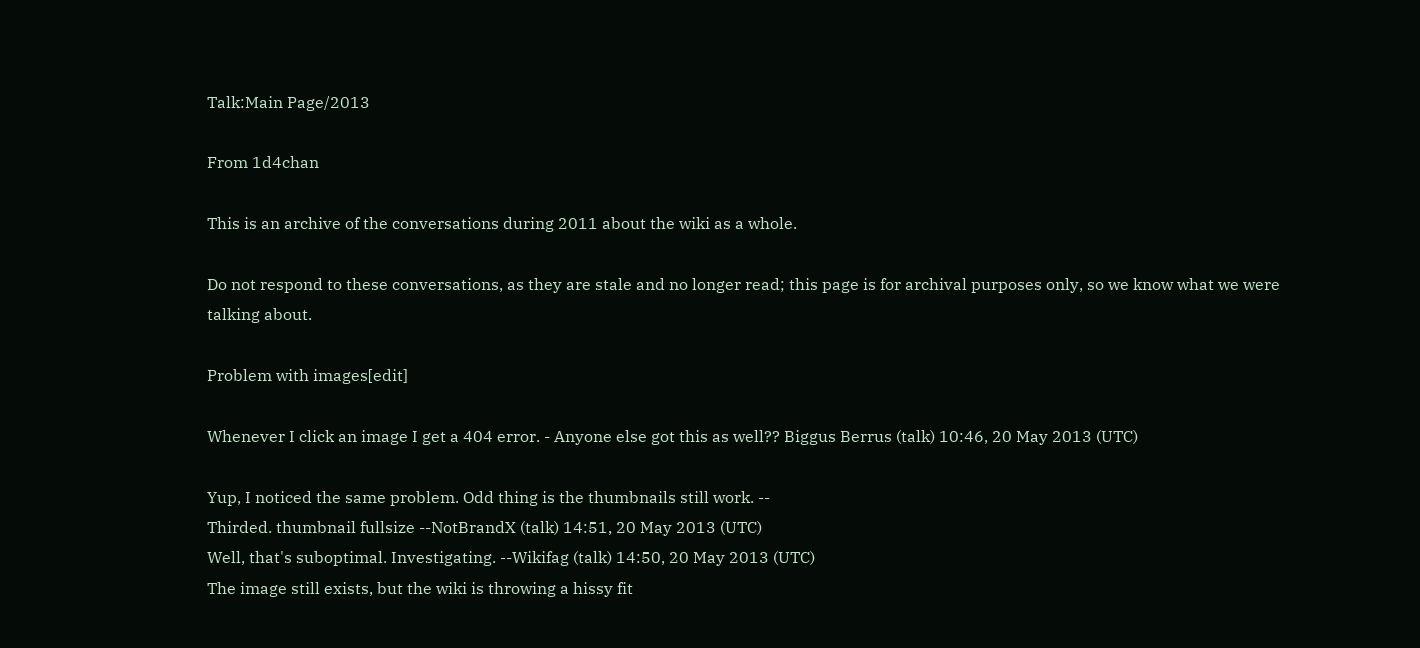Talk:Main Page/2013

From 1d4chan

This is an archive of the conversations during 2011 about the wiki as a whole.

Do not respond to these conversations, as they are stale and no longer read; this page is for archival purposes only, so we know what we were talking about.

Problem with images[edit]

Whenever I click an image I get a 404 error. - Anyone else got this as well?? Biggus Berrus (talk) 10:46, 20 May 2013 (UTC)

Yup, I noticed the same problem. Odd thing is the thumbnails still work. --
Thirded. thumbnail fullsize --NotBrandX (talk) 14:51, 20 May 2013 (UTC)
Well, that's suboptimal. Investigating. --Wikifag (talk) 14:50, 20 May 2013 (UTC)
The image still exists, but the wiki is throwing a hissy fit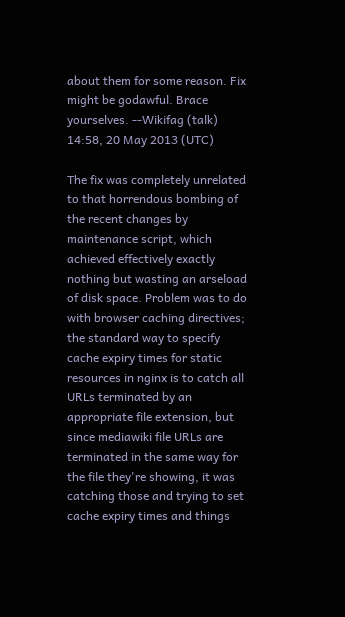about them for some reason. Fix might be godawful. Brace yourselves. --Wikifag (talk) 14:58, 20 May 2013 (UTC)

The fix was completely unrelated to that horrendous bombing of the recent changes by maintenance script, which achieved effectively exactly nothing but wasting an arseload of disk space. Problem was to do with browser caching directives; the standard way to specify cache expiry times for static resources in nginx is to catch all URLs terminated by an appropriate file extension, but since mediawiki file URLs are terminated in the same way for the file they're showing, it was catching those and trying to set cache expiry times and things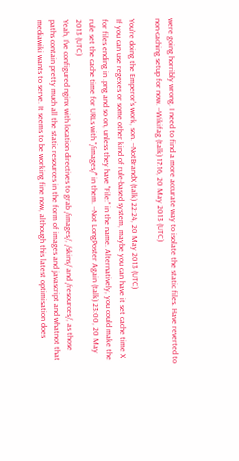were going horribly wrong. I need to find a more accurate way to isolate the static files. Have reverted to non-caching setup for now. --Wikifag (talk) 17:16, 20 May 2013 (UTC)

You're doing the Emperor's work, son. --NotBrandX (talk) 22:24, 20 May 2013 (UTC)
If you can use regexes or some other kind of rule-based system, maybe you can have it set cache time X for files ending in .png and so on, unless they have "File:" in the name. Alternatively, you could make the rule set the cache time for URLs with "/images/" in them. --Not LongPoster Again (talk) 23:00, 20 May 2013 (UTC)
Yeah, I've configured nginx with location directives to grab /images/, /skins/ and /resources/, as those paths contain pretty much all the static resources in the form of images and javascript and whatnot that mediawiki wants to serve. It seems to be working fine now, although this latest optimisation does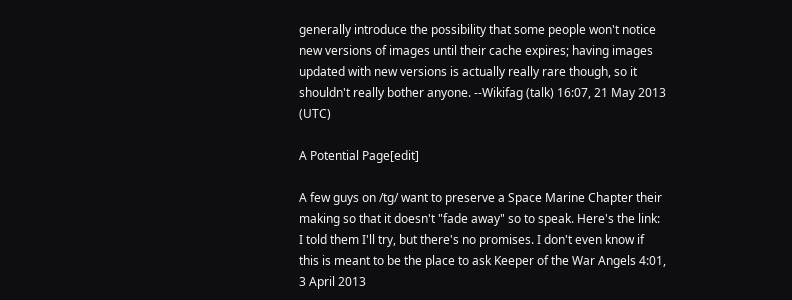generally introduce the possibility that some people won't notice new versions of images until their cache expires; having images updated with new versions is actually really rare though, so it shouldn't really bother anyone. --Wikifag (talk) 16:07, 21 May 2013 (UTC)

A Potential Page[edit]

A few guys on /tg/ want to preserve a Space Marine Chapter their making so that it doesn't "fade away" so to speak. Here's the link: I told them I'll try, but there's no promises. I don't even know if this is meant to be the place to ask Keeper of the War Angels 4:01, 3 April 2013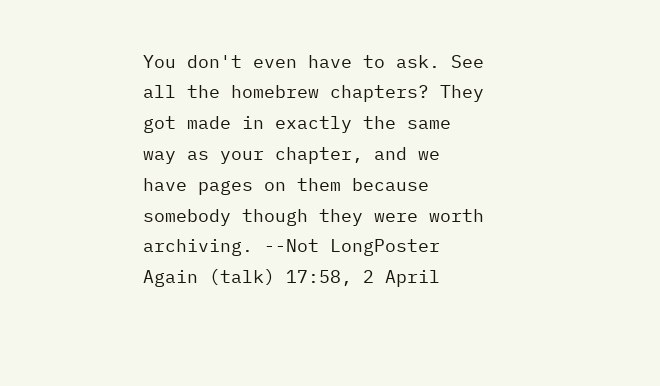You don't even have to ask. See all the homebrew chapters? They got made in exactly the same way as your chapter, and we have pages on them because somebody though they were worth archiving. --Not LongPoster Again (talk) 17:58, 2 April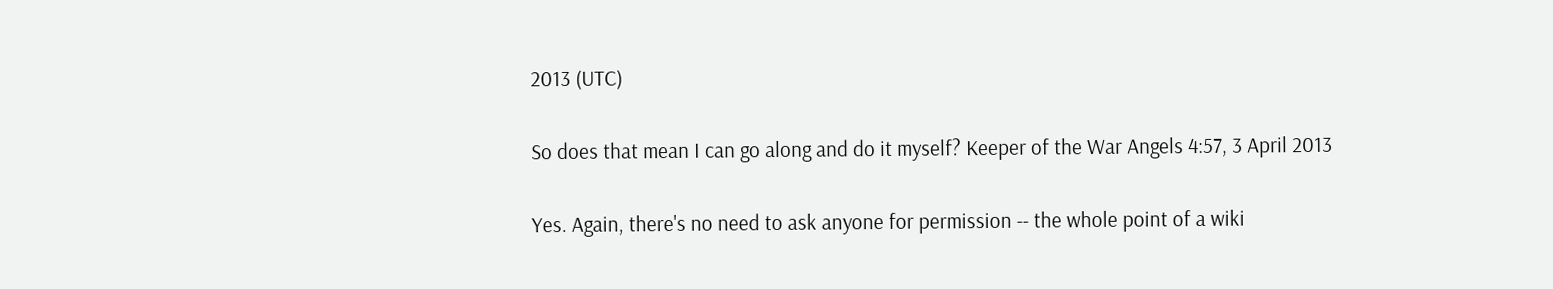2013 (UTC)

So does that mean I can go along and do it myself? Keeper of the War Angels 4:57, 3 April 2013

Yes. Again, there's no need to ask anyone for permission -- the whole point of a wiki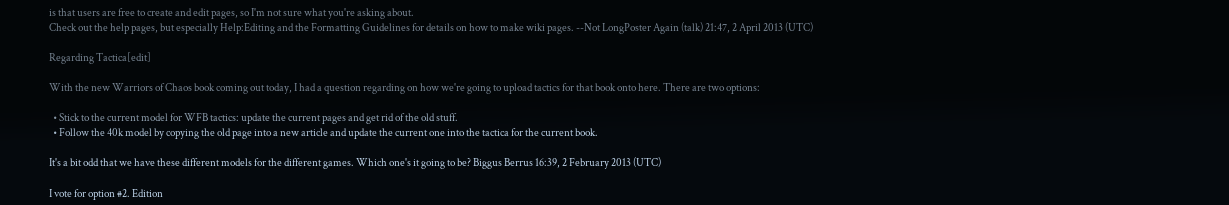is that users are free to create and edit pages, so I'm not sure what you're asking about.
Check out the help pages, but especially Help:Editing and the Formatting Guidelines for details on how to make wiki pages. --Not LongPoster Again (talk) 21:47, 2 April 2013 (UTC)

Regarding Tactica[edit]

With the new Warriors of Chaos book coming out today, I had a question regarding on how we're going to upload tactics for that book onto here. There are two options:

  • Stick to the current model for WFB tactics: update the current pages and get rid of the old stuff.
  • Follow the 40k model by copying the old page into a new article and update the current one into the tactica for the current book.

It's a bit odd that we have these different models for the different games. Which one's it going to be? Biggus Berrus 16:39, 2 February 2013 (UTC)

I vote for option #2. Edition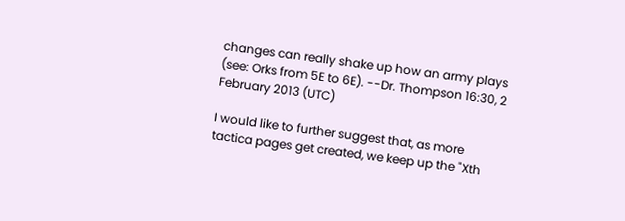changes can really shake up how an army plays (see: Orks from 5E to 6E). --Dr. Thompson 16:30, 2 February 2013 (UTC)

I would like to further suggest that, as more tactica pages get created, we keep up the "Xth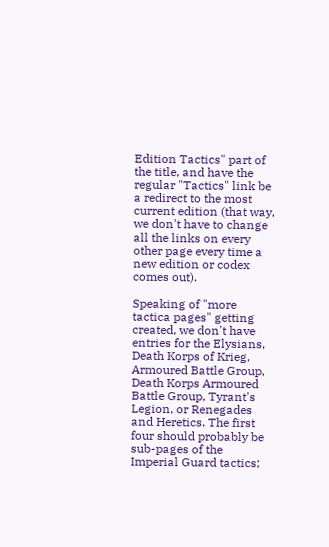Edition Tactics" part of the title, and have the regular "Tactics" link be a redirect to the most current edition (that way, we don't have to change all the links on every other page every time a new edition or codex comes out).

Speaking of "more tactica pages" getting created, we don't have entries for the Elysians, Death Korps of Krieg, Armoured Battle Group, Death Korps Armoured Battle Group, Tyrant's Legion, or Renegades and Heretics. The first four should probably be sub-pages of the Imperial Guard tactics;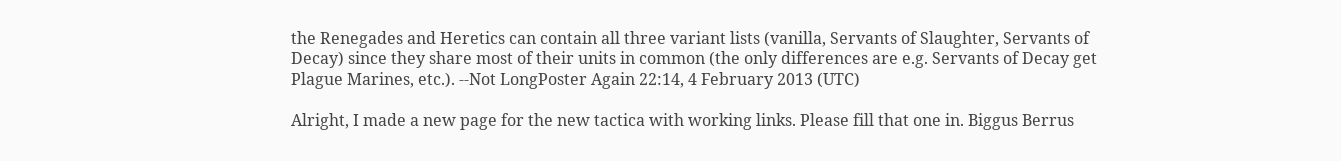the Renegades and Heretics can contain all three variant lists (vanilla, Servants of Slaughter, Servants of Decay) since they share most of their units in common (the only differences are e.g. Servants of Decay get Plague Marines, etc.). --Not LongPoster Again 22:14, 4 February 2013 (UTC)

Alright, I made a new page for the new tactica with working links. Please fill that one in. Biggus Berrus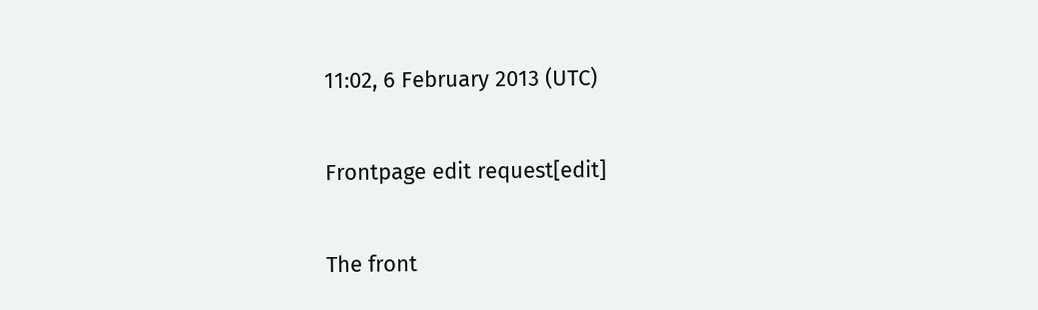11:02, 6 February 2013 (UTC)

Frontpage edit request[edit]

The front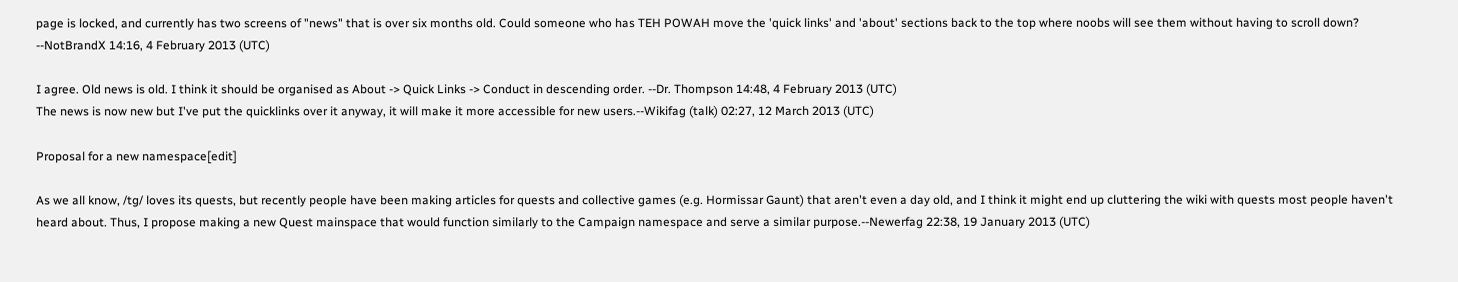page is locked, and currently has two screens of "news" that is over six months old. Could someone who has TEH POWAH move the 'quick links' and 'about' sections back to the top where noobs will see them without having to scroll down? --NotBrandX 14:16, 4 February 2013 (UTC)

I agree. Old news is old. I think it should be organised as About -> Quick Links -> Conduct in descending order. --Dr. Thompson 14:48, 4 February 2013 (UTC)
The news is now new but I've put the quicklinks over it anyway, it will make it more accessible for new users.--Wikifag (talk) 02:27, 12 March 2013 (UTC)

Proposal for a new namespace[edit]

As we all know, /tg/ loves its quests, but recently people have been making articles for quests and collective games (e.g. Hormissar Gaunt) that aren't even a day old, and I think it might end up cluttering the wiki with quests most people haven't heard about. Thus, I propose making a new Quest mainspace that would function similarly to the Campaign namespace and serve a similar purpose.--Newerfag 22:38, 19 January 2013 (UTC)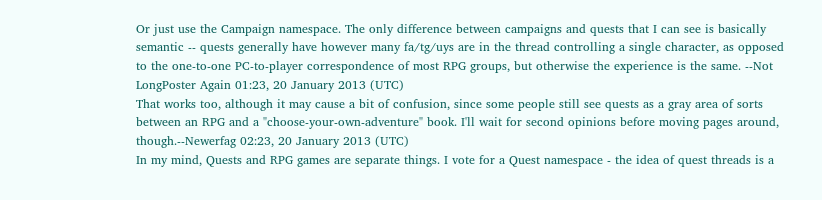Or just use the Campaign namespace. The only difference between campaigns and quests that I can see is basically semantic -- quests generally have however many fa/tg/uys are in the thread controlling a single character, as opposed to the one-to-one PC-to-player correspondence of most RPG groups, but otherwise the experience is the same. --Not LongPoster Again 01:23, 20 January 2013 (UTC)
That works too, although it may cause a bit of confusion, since some people still see quests as a gray area of sorts between an RPG and a "choose-your-own-adventure" book. I'll wait for second opinions before moving pages around, though.--Newerfag 02:23, 20 January 2013 (UTC)
In my mind, Quests and RPG games are separate things. I vote for a Quest namespace - the idea of quest threads is a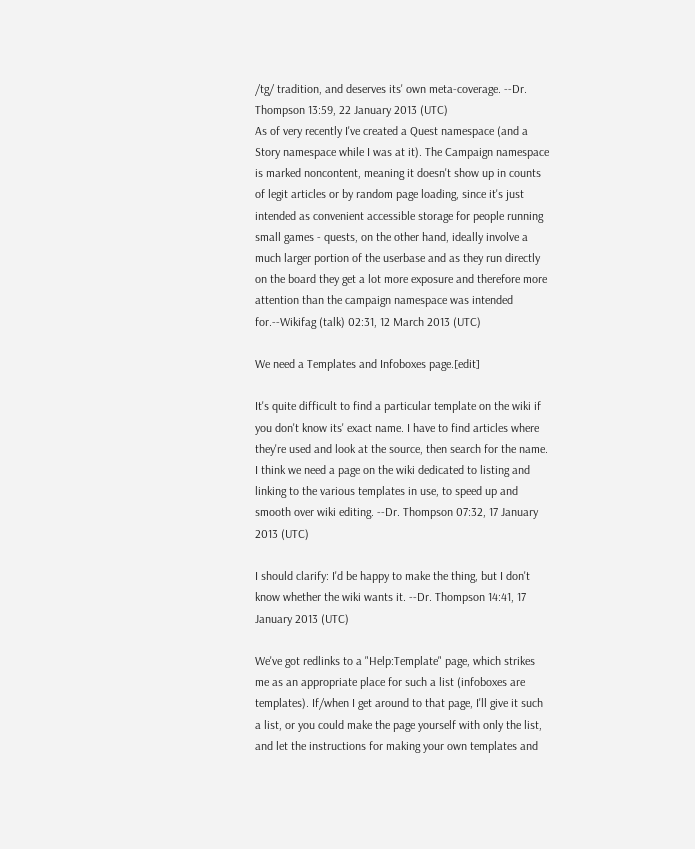/tg/ tradition, and deserves its' own meta-coverage. --Dr. Thompson 13:59, 22 January 2013 (UTC)
As of very recently I've created a Quest namespace (and a Story namespace while I was at it). The Campaign namespace is marked noncontent, meaning it doesn't show up in counts of legit articles or by random page loading, since it's just intended as convenient accessible storage for people running small games - quests, on the other hand, ideally involve a much larger portion of the userbase and as they run directly on the board they get a lot more exposure and therefore more attention than the campaign namespace was intended for.--Wikifag (talk) 02:31, 12 March 2013 (UTC)

We need a Templates and Infoboxes page.[edit]

It's quite difficult to find a particular template on the wiki if you don't know its' exact name. I have to find articles where they're used and look at the source, then search for the name. I think we need a page on the wiki dedicated to listing and linking to the various templates in use, to speed up and smooth over wiki editing. --Dr. Thompson 07:32, 17 January 2013 (UTC)

I should clarify: I'd be happy to make the thing, but I don't know whether the wiki wants it. --Dr. Thompson 14:41, 17 January 2013 (UTC)

We've got redlinks to a "Help:Template" page, which strikes me as an appropriate place for such a list (infoboxes are templates). If/when I get around to that page, I'll give it such a list, or you could make the page yourself with only the list, and let the instructions for making your own templates and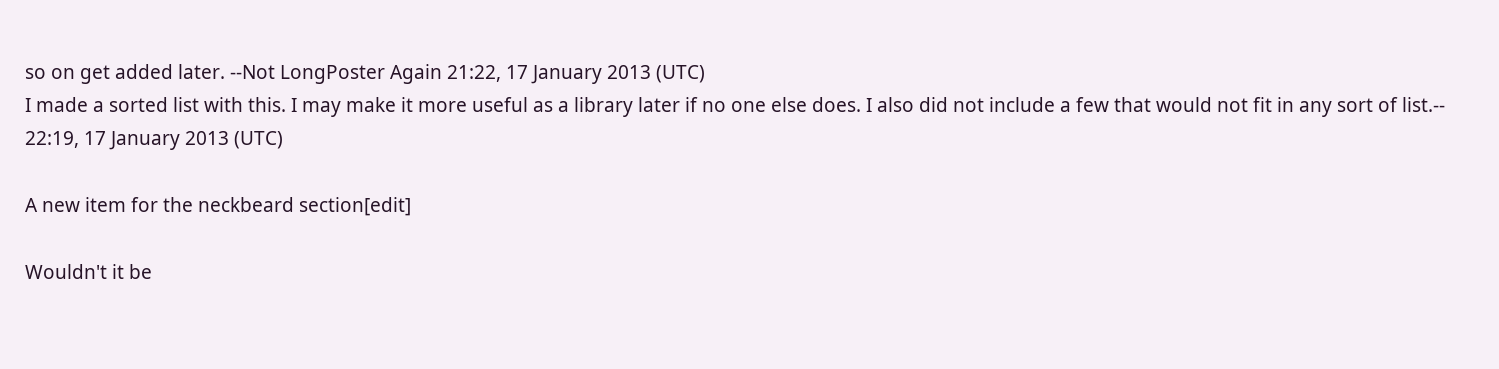so on get added later. --Not LongPoster Again 21:22, 17 January 2013 (UTC)
I made a sorted list with this. I may make it more useful as a library later if no one else does. I also did not include a few that would not fit in any sort of list.-- 22:19, 17 January 2013 (UTC)

A new item for the neckbeard section[edit]

Wouldn't it be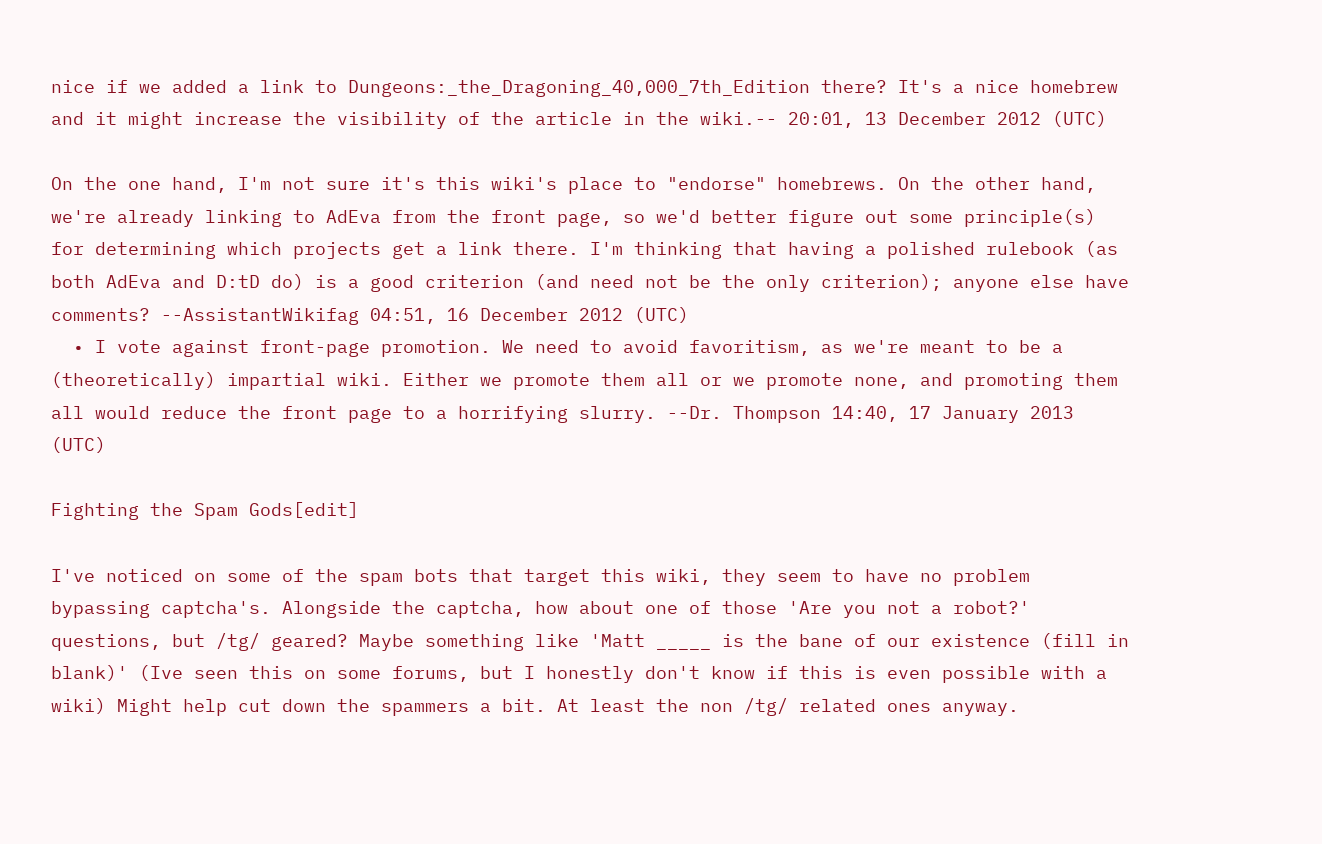nice if we added a link to Dungeons:_the_Dragoning_40,000_7th_Edition there? It's a nice homebrew and it might increase the visibility of the article in the wiki.-- 20:01, 13 December 2012 (UTC)

On the one hand, I'm not sure it's this wiki's place to "endorse" homebrews. On the other hand, we're already linking to AdEva from the front page, so we'd better figure out some principle(s) for determining which projects get a link there. I'm thinking that having a polished rulebook (as both AdEva and D:tD do) is a good criterion (and need not be the only criterion); anyone else have comments? --AssistantWikifag 04:51, 16 December 2012 (UTC)
  • I vote against front-page promotion. We need to avoid favoritism, as we're meant to be a (theoretically) impartial wiki. Either we promote them all or we promote none, and promoting them all would reduce the front page to a horrifying slurry. --Dr. Thompson 14:40, 17 January 2013 (UTC)

Fighting the Spam Gods[edit]

I've noticed on some of the spam bots that target this wiki, they seem to have no problem bypassing captcha's. Alongside the captcha, how about one of those 'Are you not a robot?' questions, but /tg/ geared? Maybe something like 'Matt _____ is the bane of our existence (fill in blank)' (Ive seen this on some forums, but I honestly don't know if this is even possible with a wiki) Might help cut down the spammers a bit. At least the non /tg/ related ones anyway.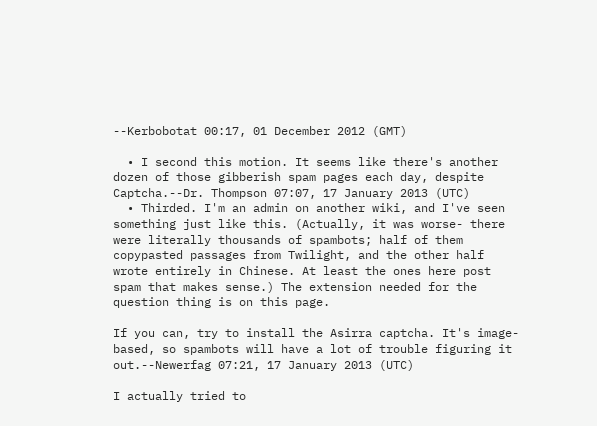--Kerbobotat 00:17, 01 December 2012 (GMT)

  • I second this motion. It seems like there's another dozen of those gibberish spam pages each day, despite Captcha.--Dr. Thompson 07:07, 17 January 2013 (UTC)
  • Thirded. I'm an admin on another wiki, and I've seen something just like this. (Actually, it was worse- there were literally thousands of spambots; half of them copypasted passages from Twilight, and the other half wrote entirely in Chinese. At least the ones here post spam that makes sense.) The extension needed for the question thing is on this page.

If you can, try to install the Asirra captcha. It's image-based, so spambots will have a lot of trouble figuring it out.--Newerfag 07:21, 17 January 2013 (UTC)

I actually tried to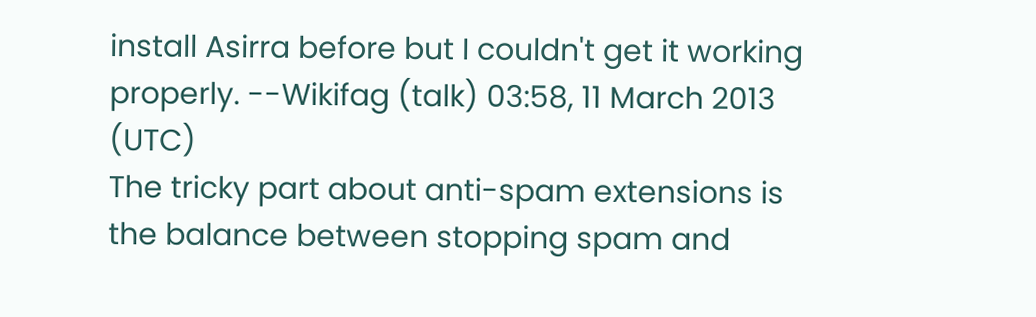install Asirra before but I couldn't get it working properly. --Wikifag (talk) 03:58, 11 March 2013 (UTC)
The tricky part about anti-spam extensions is the balance between stopping spam and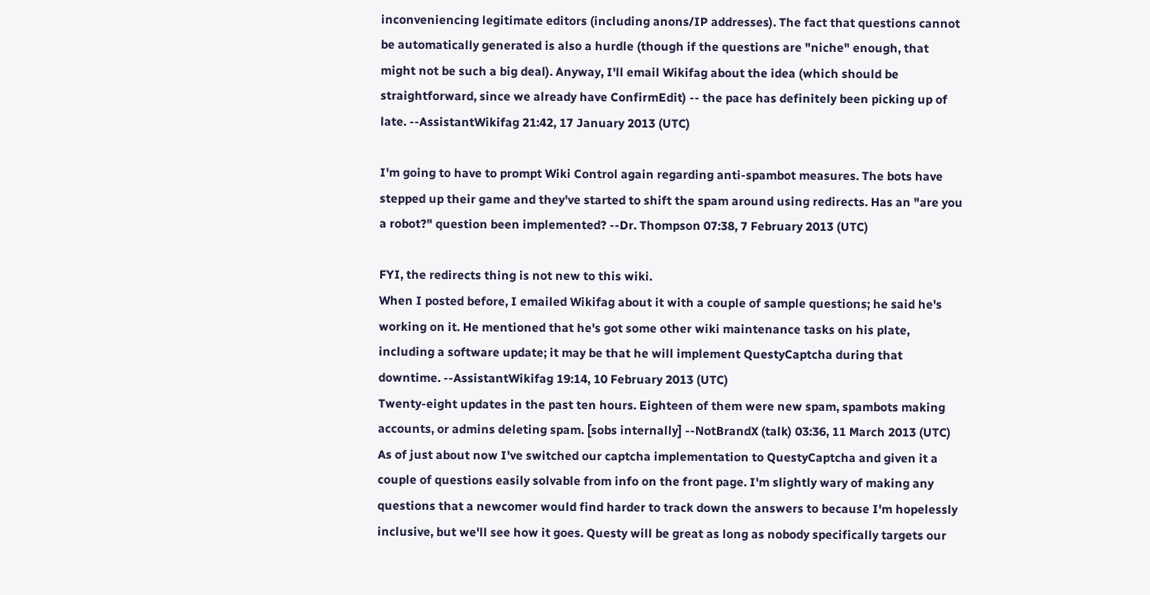inconveniencing legitimate editors (including anons/IP addresses). The fact that questions cannot be automatically generated is also a hurdle (though if the questions are "niche" enough, that might not be such a big deal). Anyway, I'll email Wikifag about the idea (which should be straightforward, since we already have ConfirmEdit) -- the pace has definitely been picking up of late. --AssistantWikifag 21:42, 17 January 2013 (UTC)

I'm going to have to prompt Wiki Control again regarding anti-spambot measures. The bots have stepped up their game and they've started to shift the spam around using redirects. Has an "are you a robot?" question been implemented? --Dr. Thompson 07:38, 7 February 2013 (UTC)

FYI, the redirects thing is not new to this wiki.
When I posted before, I emailed Wikifag about it with a couple of sample questions; he said he's working on it. He mentioned that he's got some other wiki maintenance tasks on his plate, including a software update; it may be that he will implement QuestyCaptcha during that downtime. --AssistantWikifag 19:14, 10 February 2013 (UTC)
Twenty-eight updates in the past ten hours. Eighteen of them were new spam, spambots making accounts, or admins deleting spam. [sobs internally] --NotBrandX (talk) 03:36, 11 March 2013 (UTC)
As of just about now I've switched our captcha implementation to QuestyCaptcha and given it a couple of questions easily solvable from info on the front page. I'm slightly wary of making any questions that a newcomer would find harder to track down the answers to because I'm hopelessly inclusive, but we'll see how it goes. Questy will be great as long as nobody specifically targets our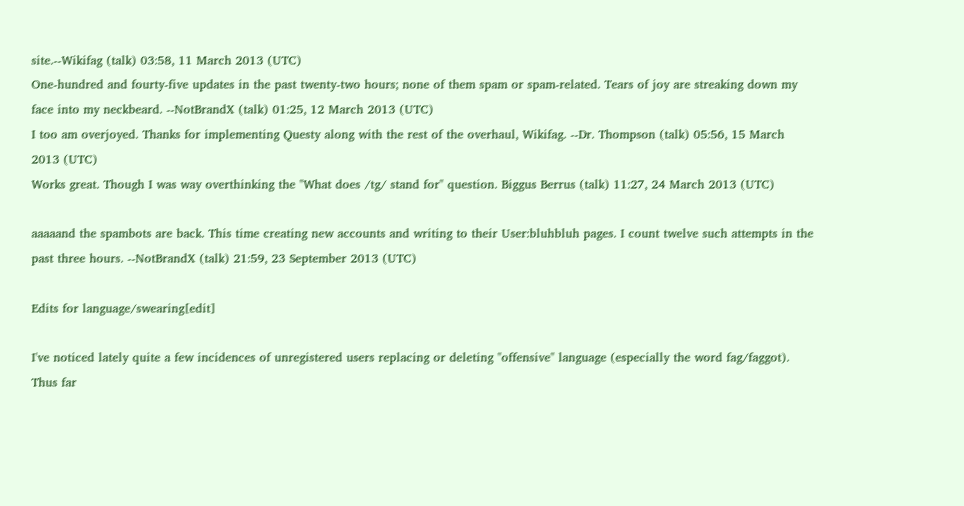site.--Wikifag (talk) 03:58, 11 March 2013 (UTC)
One-hundred and fourty-five updates in the past twenty-two hours; none of them spam or spam-related. Tears of joy are streaking down my face into my neckbeard. --NotBrandX (talk) 01:25, 12 March 2013 (UTC)
I too am overjoyed. Thanks for implementing Questy along with the rest of the overhaul, Wikifag. --Dr. Thompson (talk) 05:56, 15 March 2013 (UTC)
Works great. Though I was way overthinking the "What does /tg/ stand for" question. Biggus Berrus (talk) 11:27, 24 March 2013 (UTC)

aaaaand the spambots are back. This time creating new accounts and writing to their User:bluhbluh pages. I count twelve such attempts in the past three hours. --NotBrandX (talk) 21:59, 23 September 2013 (UTC)

Edits for language/swearing[edit]

I've noticed lately quite a few incidences of unregistered users replacing or deleting "offensive" language (especially the word fag/faggot). Thus far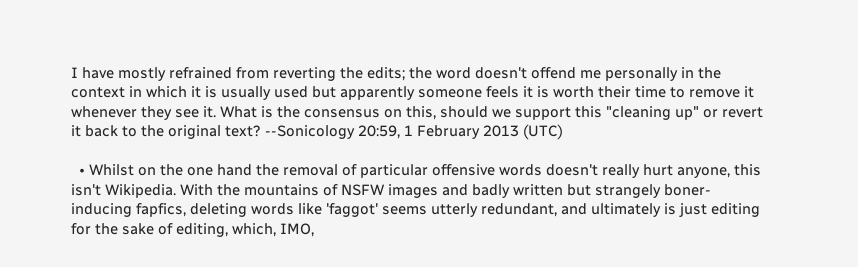I have mostly refrained from reverting the edits; the word doesn't offend me personally in the context in which it is usually used but apparently someone feels it is worth their time to remove it whenever they see it. What is the consensus on this, should we support this "cleaning up" or revert it back to the original text? --Sonicology 20:59, 1 February 2013 (UTC)

  • Whilst on the one hand the removal of particular offensive words doesn't really hurt anyone, this isn't Wikipedia. With the mountains of NSFW images and badly written but strangely boner-inducing fapfics, deleting words like 'faggot' seems utterly redundant, and ultimately is just editing for the sake of editing, which, IMO,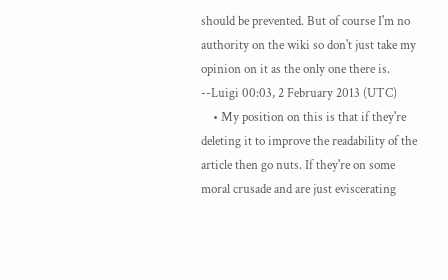should be prevented. But of course I'm no authority on the wiki so don't just take my opinion on it as the only one there is. --Luigi 00:03, 2 February 2013 (UTC)
    • My position on this is that if they're deleting it to improve the readability of the article then go nuts. If they're on some moral crusade and are just eviscerating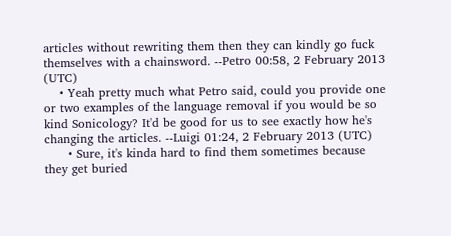articles without rewriting them then they can kindly go fuck themselves with a chainsword. --Petro 00:58, 2 February 2013 (UTC)
    • Yeah pretty much what Petro said, could you provide one or two examples of the language removal if you would be so kind Sonicology? It'd be good for us to see exactly how he's changing the articles. --Luigi 01:24, 2 February 2013 (UTC)
      • Sure, it's kinda hard to find them sometimes because they get buried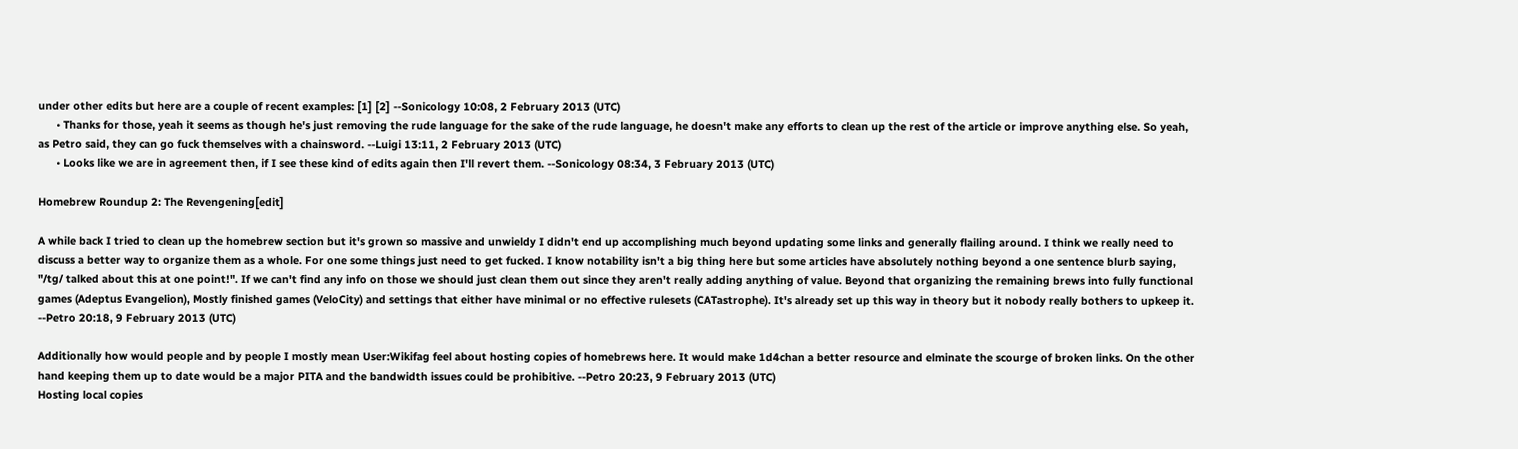under other edits but here are a couple of recent examples: [1] [2] --Sonicology 10:08, 2 February 2013 (UTC)
      • Thanks for those, yeah it seems as though he's just removing the rude language for the sake of the rude language, he doesn't make any efforts to clean up the rest of the article or improve anything else. So yeah, as Petro said, they can go fuck themselves with a chainsword. --Luigi 13:11, 2 February 2013 (UTC)
      • Looks like we are in agreement then, if I see these kind of edits again then I'll revert them. --Sonicology 08:34, 3 February 2013 (UTC)

Homebrew Roundup 2: The Revengening[edit]

A while back I tried to clean up the homebrew section but it's grown so massive and unwieldy I didn't end up accomplishing much beyond updating some links and generally flailing around. I think we really need to discuss a better way to organize them as a whole. For one some things just need to get fucked. I know notability isn't a big thing here but some articles have absolutely nothing beyond a one sentence blurb saying, "/tg/ talked about this at one point!". If we can't find any info on those we should just clean them out since they aren't really adding anything of value. Beyond that organizing the remaining brews into fully functional games (Adeptus Evangelion), Mostly finished games (VeloCity) and settings that either have minimal or no effective rulesets (CATastrophe). It's already set up this way in theory but it nobody really bothers to upkeep it. --Petro 20:18, 9 February 2013 (UTC)

Additionally how would people and by people I mostly mean User:Wikifag feel about hosting copies of homebrews here. It would make 1d4chan a better resource and elminate the scourge of broken links. On the other hand keeping them up to date would be a major PITA and the bandwidth issues could be prohibitive. --Petro 20:23, 9 February 2013 (UTC)
Hosting local copies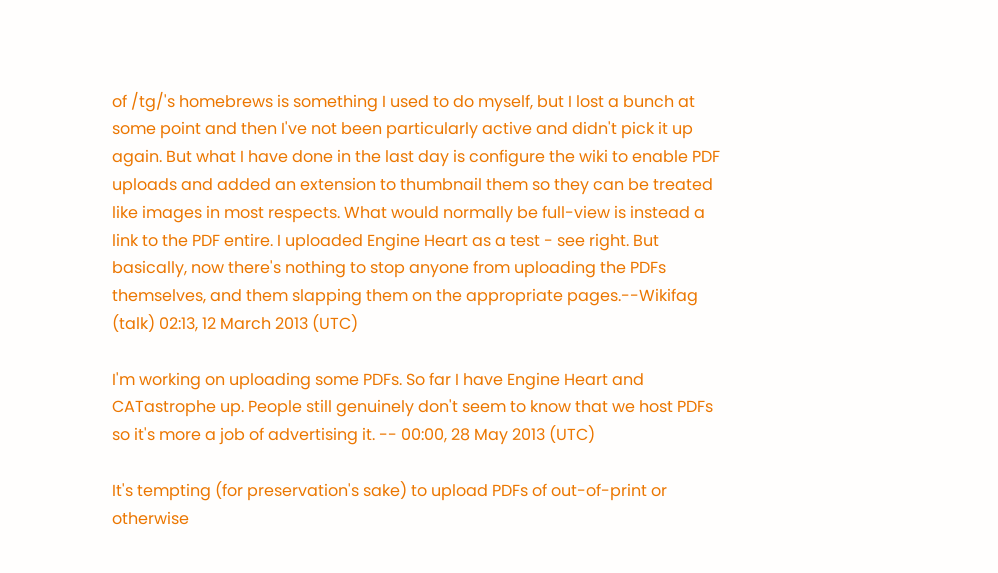of /tg/'s homebrews is something I used to do myself, but I lost a bunch at some point and then I've not been particularly active and didn't pick it up again. But what I have done in the last day is configure the wiki to enable PDF uploads and added an extension to thumbnail them so they can be treated like images in most respects. What would normally be full-view is instead a link to the PDF entire. I uploaded Engine Heart as a test - see right. But basically, now there's nothing to stop anyone from uploading the PDFs themselves, and them slapping them on the appropriate pages.--Wikifag (talk) 02:13, 12 March 2013 (UTC)

I'm working on uploading some PDFs. So far I have Engine Heart and CATastrophe up. People still genuinely don't seem to know that we host PDFs so it's more a job of advertising it. -- 00:00, 28 May 2013 (UTC)

It's tempting (for preservation's sake) to upload PDFs of out-of-print or otherwise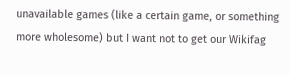unavailable games (like a certain game, or something more wholesome) but I want not to get our Wikifag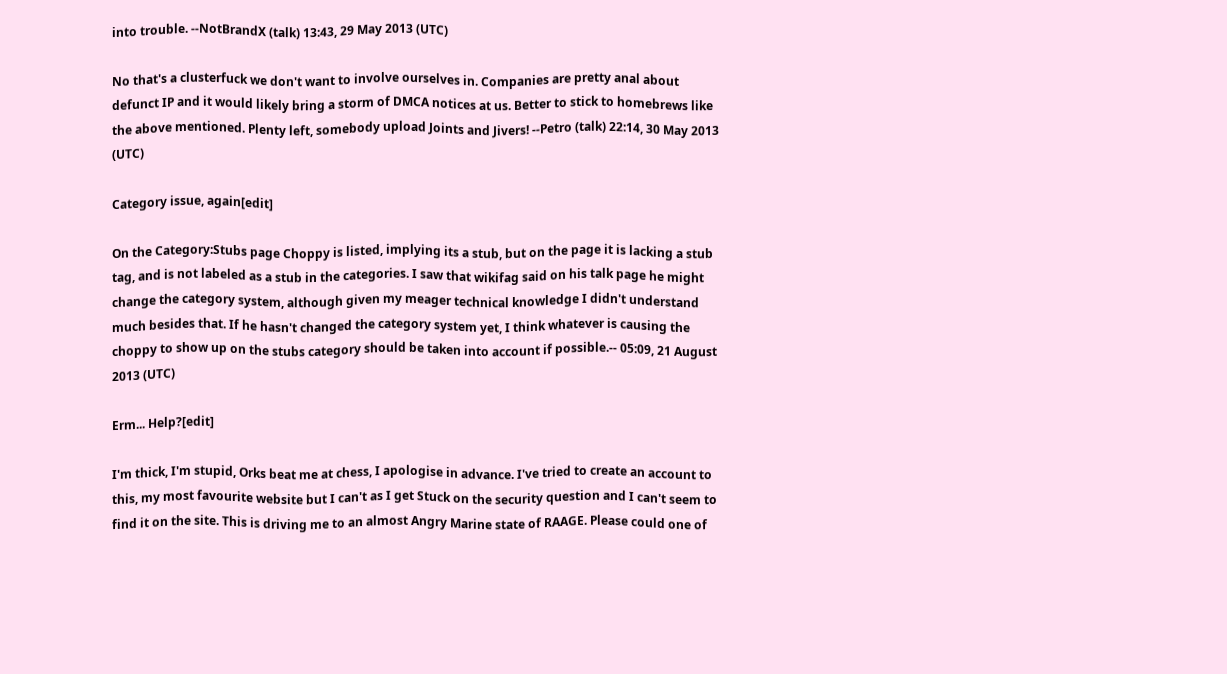into trouble. --NotBrandX (talk) 13:43, 29 May 2013 (UTC)

No that's a clusterfuck we don't want to involve ourselves in. Companies are pretty anal about defunct IP and it would likely bring a storm of DMCA notices at us. Better to stick to homebrews like the above mentioned. Plenty left, somebody upload Joints and Jivers! --Petro (talk) 22:14, 30 May 2013 (UTC)

Category issue, again[edit]

On the Category:Stubs page Choppy is listed, implying its a stub, but on the page it is lacking a stub tag, and is not labeled as a stub in the categories. I saw that wikifag said on his talk page he might change the category system, although given my meager technical knowledge I didn't understand much besides that. If he hasn't changed the category system yet, I think whatever is causing the choppy to show up on the stubs category should be taken into account if possible.-- 05:09, 21 August 2013 (UTC)

Erm... Help?[edit]

I'm thick, I'm stupid, Orks beat me at chess, I apologise in advance. I've tried to create an account to this, my most favourite website but I can't as I get Stuck on the security question and I can't seem to find it on the site. This is driving me to an almost Angry Marine state of RAAGE. Please could one of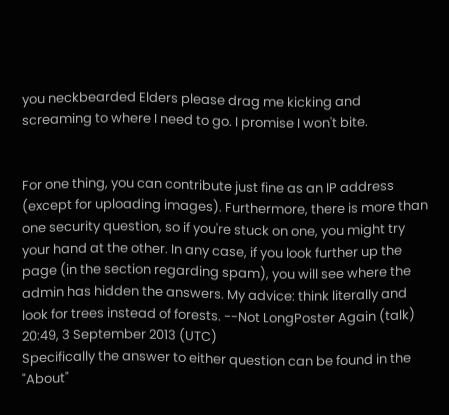you neckbearded Elders please drag me kicking and screaming to where I need to go. I promise I won't bite.


For one thing, you can contribute just fine as an IP address (except for uploading images). Furthermore, there is more than one security question, so if you're stuck on one, you might try your hand at the other. In any case, if you look further up the page (in the section regarding spam), you will see where the admin has hidden the answers. My advice: think literally and look for trees instead of forests. --Not LongPoster Again (talk) 20:49, 3 September 2013 (UTC)
Specifically the answer to either question can be found in the "About"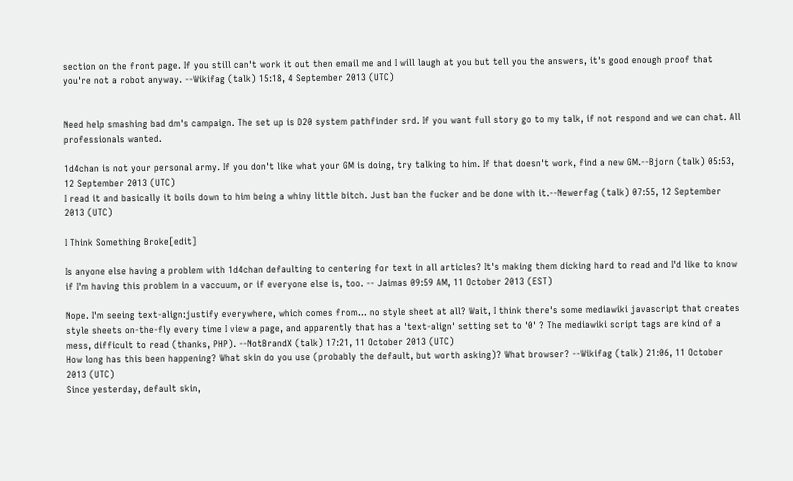section on the front page. If you still can't work it out then email me and I will laugh at you but tell you the answers, it's good enough proof that you're not a robot anyway. --Wikifag (talk) 15:18, 4 September 2013 (UTC)


Need help smashing bad dm's campaign. The set up is D20 system pathfinder srd. If you want full story go to my talk, if not respond and we can chat. All professionals wanted.

1d4chan is not your personal army. If you don't like what your GM is doing, try talking to him. If that doesn't work, find a new GM.--Bjorn (talk) 05:53, 12 September 2013 (UTC)
I read it and basically it boils down to him being a whiny little bitch. Just ban the fucker and be done with it.--Newerfag (talk) 07:55, 12 September 2013 (UTC)

I Think Something Broke[edit]

Is anyone else having a problem with 1d4chan defaulting to centering for text in all articles? It's making them dicking hard to read and I'd like to know if I'm having this problem in a vaccuum, or if everyone else is, too. -- Jaimas 09:59 AM, 11 October 2013 (EST)

Nope. I'm seeing text-align:justify everywhere, which comes from... no style sheet at all? Wait, I think there's some mediawiki javascript that creates style sheets on-the-fly every time I view a page, and apparently that has a 'text-align' setting set to '0' ? The mediawiki script tags are kind of a mess, difficult to read (thanks, PHP). --NotBrandX (talk) 17:21, 11 October 2013 (UTC)
How long has this been happening? What skin do you use (probably the default, but worth asking)? What browser? --Wikifag (talk) 21:06, 11 October 2013 (UTC)
Since yesterday, default skin,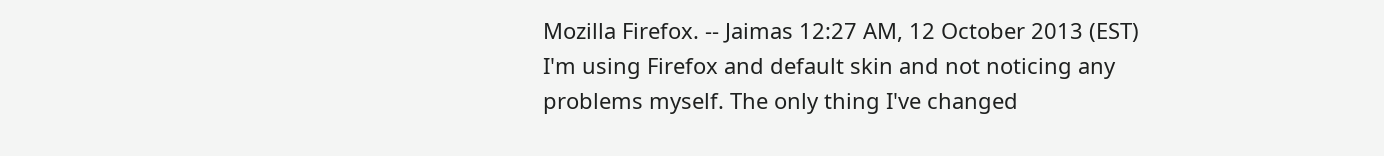Mozilla Firefox. -- Jaimas 12:27 AM, 12 October 2013 (EST)
I'm using Firefox and default skin and not noticing any problems myself. The only thing I've changed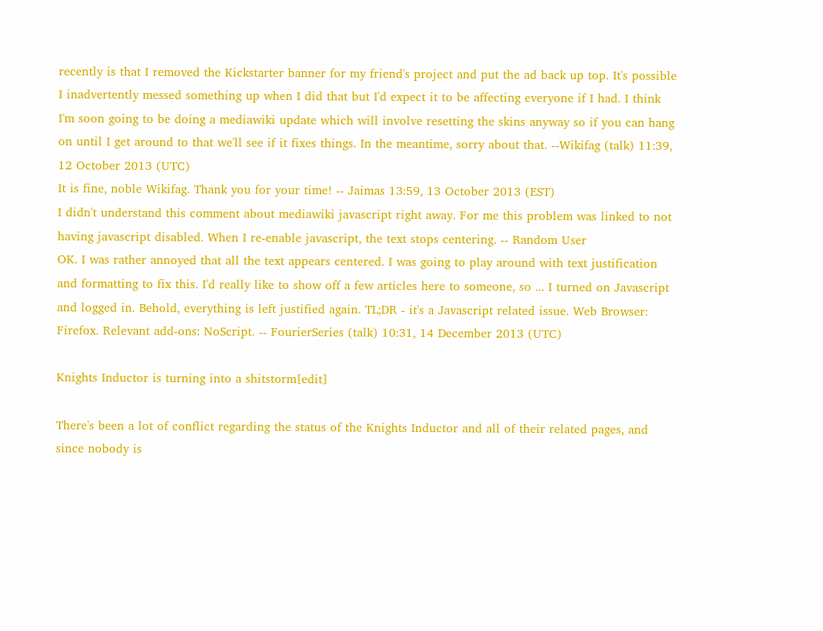recently is that I removed the Kickstarter banner for my friend's project and put the ad back up top. It's possible I inadvertently messed something up when I did that but I'd expect it to be affecting everyone if I had. I think I'm soon going to be doing a mediawiki update which will involve resetting the skins anyway so if you can hang on until I get around to that we'll see if it fixes things. In the meantime, sorry about that. --Wikifag (talk) 11:39, 12 October 2013 (UTC)
It is fine, noble Wikifag. Thank you for your time! -- Jaimas 13:59, 13 October 2013 (EST)
I didn't understand this comment about mediawiki javascript right away. For me this problem was linked to not having javascript disabled. When I re-enable javascript, the text stops centering. -- Random User
OK. I was rather annoyed that all the text appears centered. I was going to play around with text justification and formatting to fix this. I'd really like to show off a few articles here to someone, so ... I turned on Javascript and logged in. Behold, everything is left justified again. TL;DR - it's a Javascript related issue. Web Browser: Firefox. Relevant add-ons: NoScript. -- FourierSeries (talk) 10:31, 14 December 2013 (UTC)

Knights Inductor is turning into a shitstorm[edit]

There's been a lot of conflict regarding the status of the Knights Inductor and all of their related pages, and since nobody is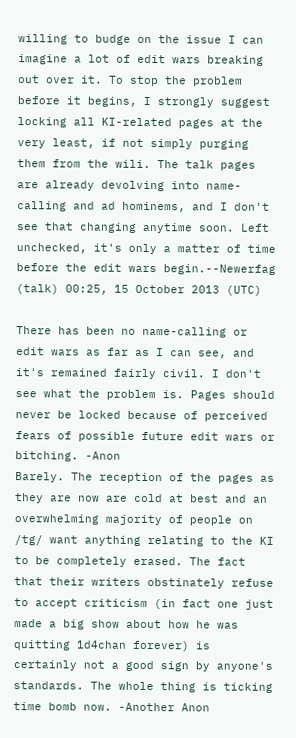willing to budge on the issue I can imagine a lot of edit wars breaking out over it. To stop the problem before it begins, I strongly suggest locking all KI-related pages at the very least, if not simply purging them from the wili. The talk pages are already devolving into name-calling and ad hominems, and I don't see that changing anytime soon. Left unchecked, it's only a matter of time before the edit wars begin.--Newerfag (talk) 00:25, 15 October 2013 (UTC)

There has been no name-calling or edit wars as far as I can see, and it's remained fairly civil. I don't see what the problem is. Pages should never be locked because of perceived fears of possible future edit wars or bitching. -Anon
Barely. The reception of the pages as they are now are cold at best and an overwhelming majority of people on /tg/ want anything relating to the KI to be completely erased. The fact that their writers obstinately refuse to accept criticism (in fact one just made a big show about how he was quitting 1d4chan forever) is certainly not a good sign by anyone's standards. The whole thing is ticking time bomb now. -Another Anon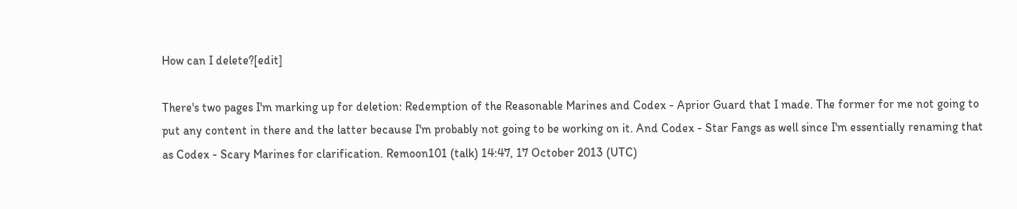How can I delete?[edit]

There's two pages I'm marking up for deletion: Redemption of the Reasonable Marines and Codex - Aprior Guard that I made. The former for me not going to put any content in there and the latter because I'm probably not going to be working on it. And Codex - Star Fangs as well since I'm essentially renaming that as Codex - Scary Marines for clarification. Remoon101 (talk) 14:47, 17 October 2013 (UTC)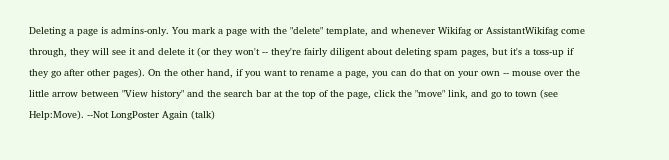Deleting a page is admins-only. You mark a page with the "delete" template, and whenever Wikifag or AssistantWikifag come through, they will see it and delete it (or they won't -- they're fairly diligent about deleting spam pages, but it's a toss-up if they go after other pages). On the other hand, if you want to rename a page, you can do that on your own -- mouse over the little arrow between "View history" and the search bar at the top of the page, click the "move" link, and go to town (see Help:Move). --Not LongPoster Again (talk)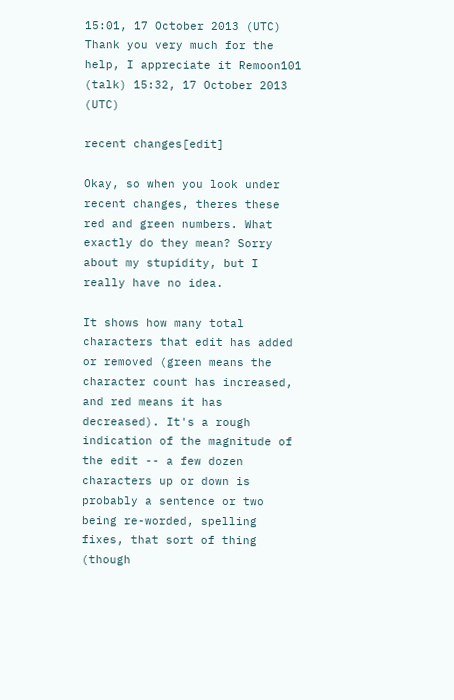15:01, 17 October 2013 (UTC)
Thank you very much for the help, I appreciate it Remoon101 (talk) 15:32, 17 October 2013 (UTC)

recent changes[edit]

Okay, so when you look under recent changes, theres these red and green numbers. What exactly do they mean? Sorry about my stupidity, but I really have no idea.

It shows how many total characters that edit has added or removed (green means the character count has increased, and red means it has decreased). It's a rough indication of the magnitude of the edit -- a few dozen characters up or down is probably a sentence or two being re-worded, spelling fixes, that sort of thing (though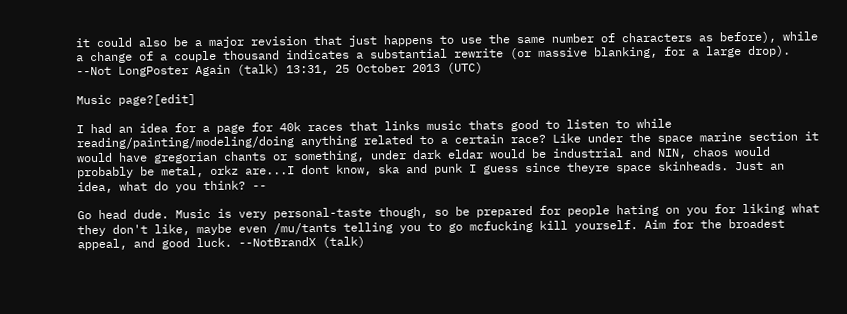it could also be a major revision that just happens to use the same number of characters as before), while a change of a couple thousand indicates a substantial rewrite (or massive blanking, for a large drop). --Not LongPoster Again (talk) 13:31, 25 October 2013 (UTC)

Music page?[edit]

I had an idea for a page for 40k races that links music thats good to listen to while reading/painting/modeling/doing anything related to a certain race? Like under the space marine section it would have gregorian chants or something, under dark eldar would be industrial and NIN, chaos would probably be metal, orkz are...I dont know, ska and punk I guess since theyre space skinheads. Just an idea, what do you think? --

Go head dude. Music is very personal-taste though, so be prepared for people hating on you for liking what they don't like, maybe even /mu/tants telling you to go mcfucking kill yourself. Aim for the broadest appeal, and good luck. --NotBrandX (talk)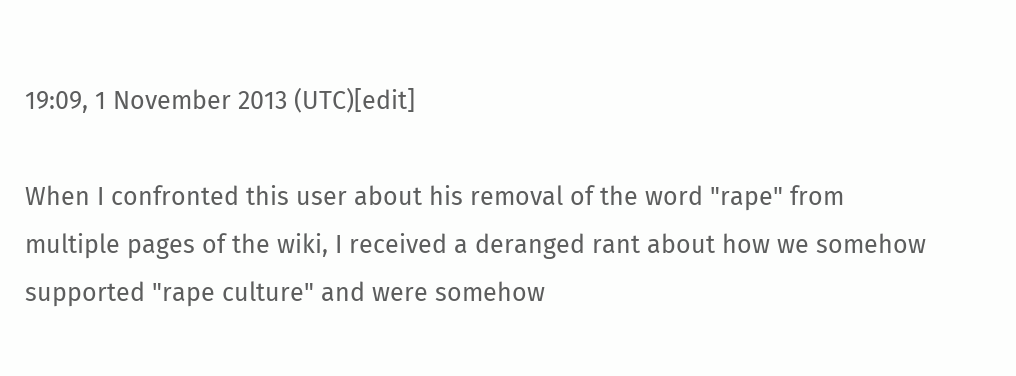19:09, 1 November 2013 (UTC)[edit]

When I confronted this user about his removal of the word "rape" from multiple pages of the wiki, I received a deranged rant about how we somehow supported "rape culture" and were somehow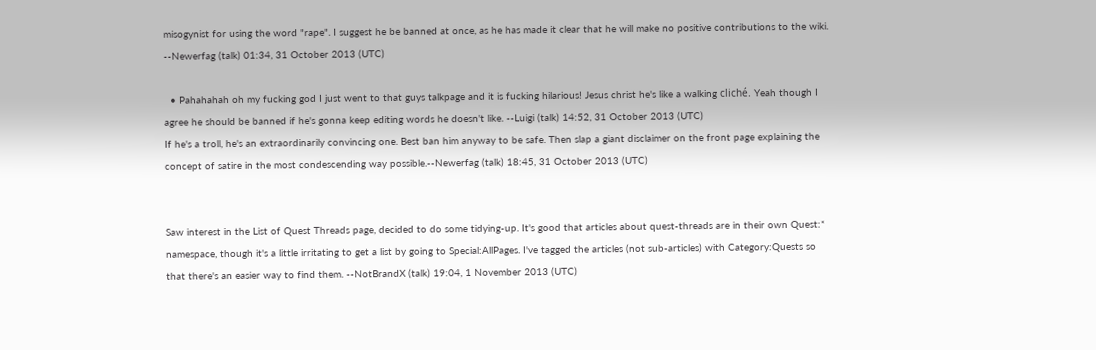misogynist for using the word "rape". I suggest he be banned at once, as he has made it clear that he will make no positive contributions to the wiki. --Newerfag (talk) 01:34, 31 October 2013 (UTC)

  • Pahahahah oh my fucking god I just went to that guys talkpage and it is fucking hilarious! Jesus christ he's like a walking cliché. Yeah though I agree he should be banned if he's gonna keep editing words he doesn't like. --Luigi (talk) 14:52, 31 October 2013 (UTC)
If he's a troll, he's an extraordinarily convincing one. Best ban him anyway to be safe. Then slap a giant disclaimer on the front page explaining the concept of satire in the most condescending way possible.--Newerfag (talk) 18:45, 31 October 2013 (UTC)


Saw interest in the List of Quest Threads page, decided to do some tidying-up. It's good that articles about quest-threads are in their own Quest:* namespace, though it's a little irritating to get a list by going to Special:AllPages. I've tagged the articles (not sub-articles) with Category:Quests so that there's an easier way to find them. --NotBrandX (talk) 19:04, 1 November 2013 (UTC)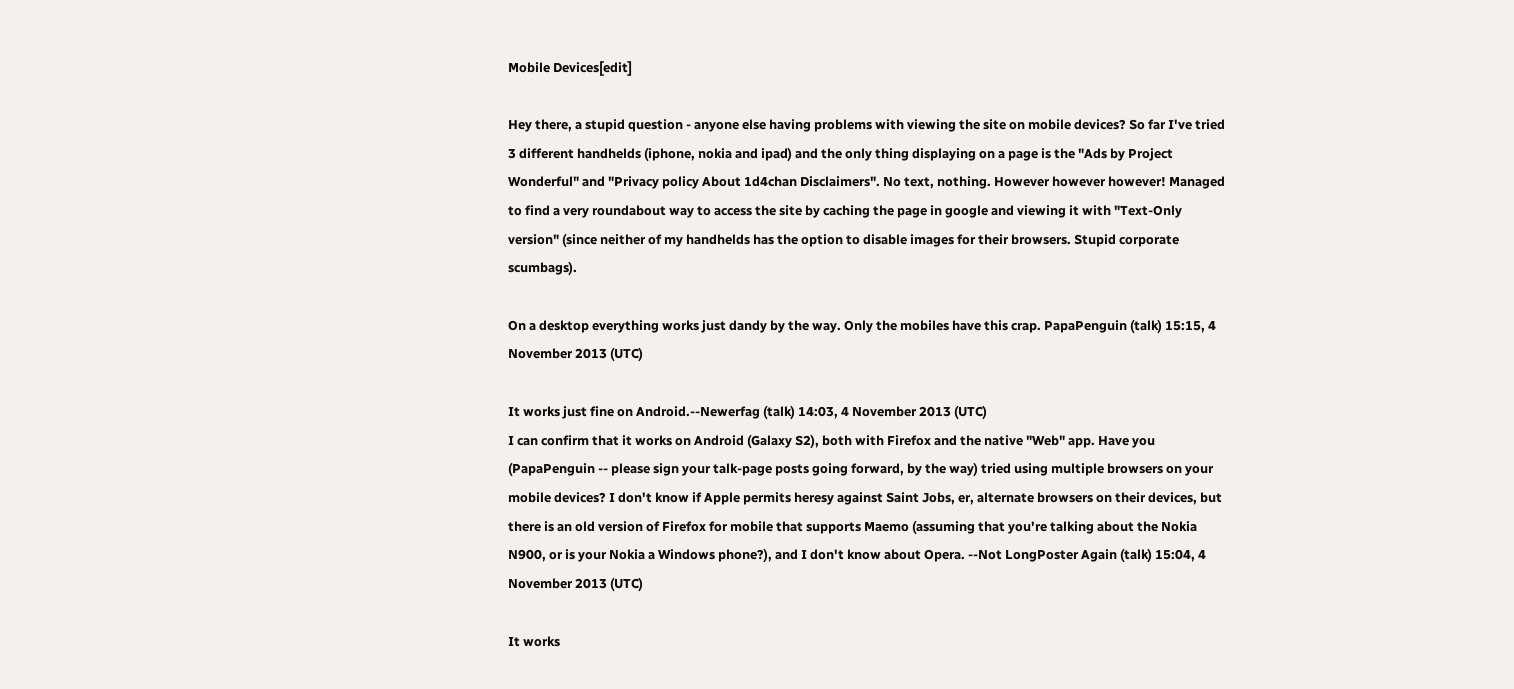Mobile Devices[edit]

Hey there, a stupid question - anyone else having problems with viewing the site on mobile devices? So far I've tried 3 different handhelds (iphone, nokia and ipad) and the only thing displaying on a page is the "Ads by Project Wonderful" and "Privacy policy About 1d4chan Disclaimers". No text, nothing. However however however! Managed to find a very roundabout way to access the site by caching the page in google and viewing it with "Text-Only version" (since neither of my handhelds has the option to disable images for their browsers. Stupid corporate scumbags).

On a desktop everything works just dandy by the way. Only the mobiles have this crap. PapaPenguin (talk) 15:15, 4 November 2013 (UTC)

It works just fine on Android.--Newerfag (talk) 14:03, 4 November 2013 (UTC)
I can confirm that it works on Android (Galaxy S2), both with Firefox and the native "Web" app. Have you (PapaPenguin -- please sign your talk-page posts going forward, by the way) tried using multiple browsers on your mobile devices? I don't know if Apple permits heresy against Saint Jobs, er, alternate browsers on their devices, but there is an old version of Firefox for mobile that supports Maemo (assuming that you're talking about the Nokia N900, or is your Nokia a Windows phone?), and I don't know about Opera. --Not LongPoster Again (talk) 15:04, 4 November 2013 (UTC)

It works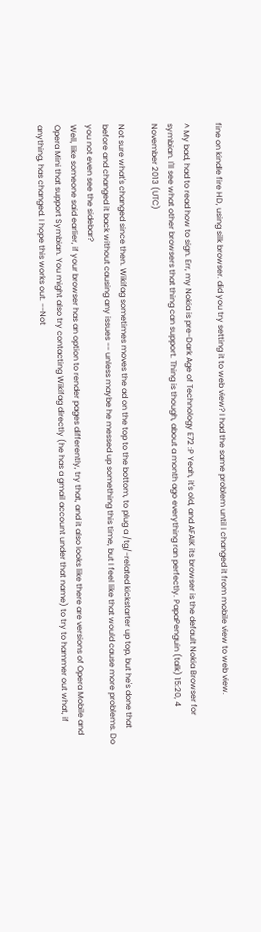fine on kindle fire HD, using silk browser. did you try setting it to web view? I had the same problem until I changed it from mobile view to web view.

^ My bad, had to read how to sign. Err, my Nokia is pre-Dark Age of Technology E72 :P Yeah, it's old, and AFAIK its browser is the default Nokia Browser for symbian. I'll see what other browsers that thing can support. Thing is though, about a month ago everything ran perfectly. PapaPenguin (talk) 15:20, 4 November 2013 (UTC)

Not sure what's changed since then. Wikifag sometimes moves the ad on the top to the bottom, to plug a /tg/-related kickstarter up top, but he's done that before and changed it back without causing any issues -- unless maybe he messed up something this time, but I feel like that would cause more problems. Do you not even see the sidebar?
Well, like someone said earlier, if your browser has an option to render pages differently, try that, and it also looks like there are versions of Opera Mobile and Opera Mini that support Symbian. You might also try contacting Wikifag directly (he has a gmail account under that name) to try to hammer out what, if anything, has changed. I hope this works out. --Not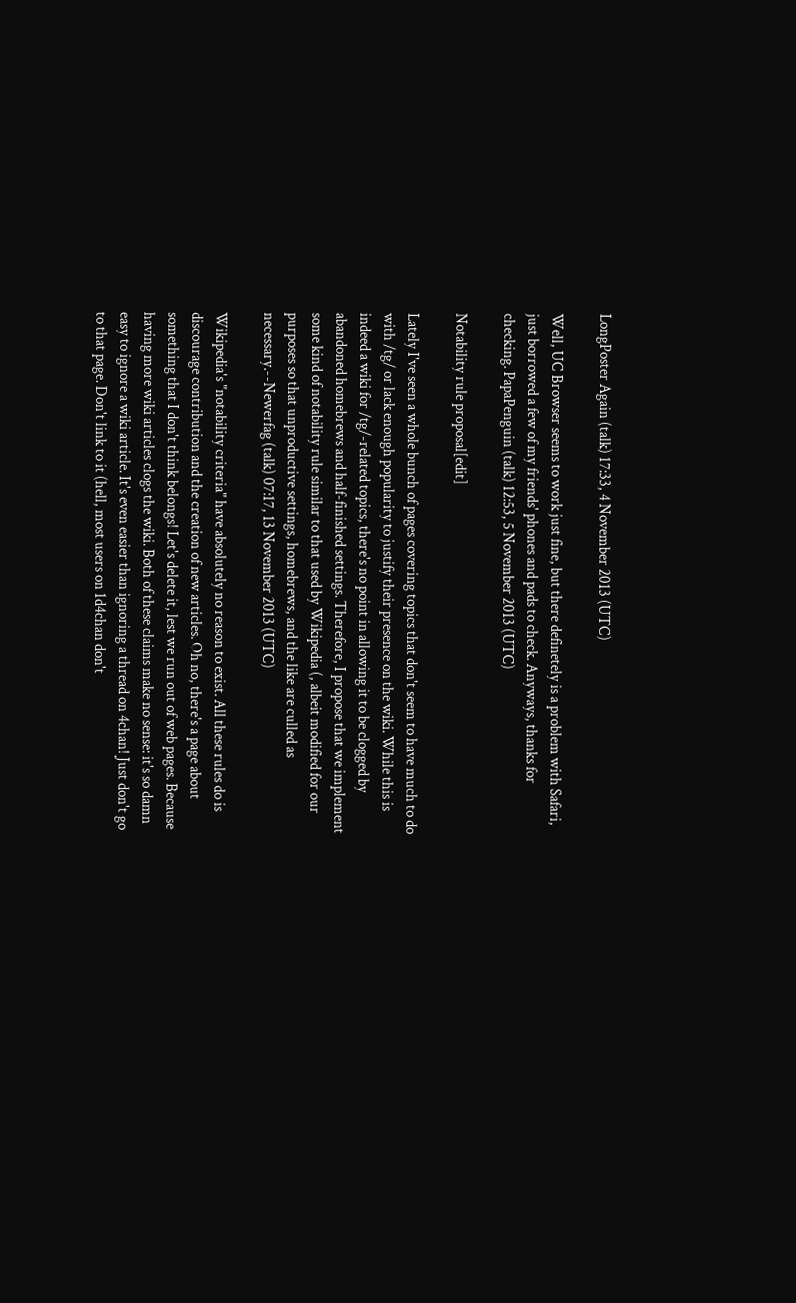LongPoster Again (talk) 17:33, 4 November 2013 (UTC)

Well, UC Browser seems to work just fine, but there definetely is a problem with Safari, just borrowed a few of my friends' phones and pads to check. Anyways, thanks for checking. PapaPenguin (talk) 12:53, 5 November 2013 (UTC)

Notability rule proposal[edit]

Lately I've seen a whole bunch of pages covering topics that don't seem to have much to do with /tg/ or lack enough popularity to justify their presence on the wiki. While this is indeed a wiki for /tg/-related topics, there's no point in allowing it to be clogged by abandoned homebrews and half-finished settings. Therefore, I propose that we implement some kind of notability rule similar to that used by Wikipedia (, albeit modified for our purposes so that unproductive settings, homebrews, and the like are culled as necessary.--Newerfag (talk) 07:17, 13 November 2013 (UTC)

Wikipedia's "notability criteria" have absolutely no reason to exist. All these rules do is discourage contribution and the creation of new articles. Oh no, there's a page about something that I don't think belongs! Let's delete it, lest we run out of web pages. Because having more wiki articles clogs the wiki. Both of these claims make no sense: it's so damn easy to ignore a wiki article. It's even easier than ignoring a thread on 4chan! Just don't go to that page. Don't link to it (hell, most users on 1d4chan don't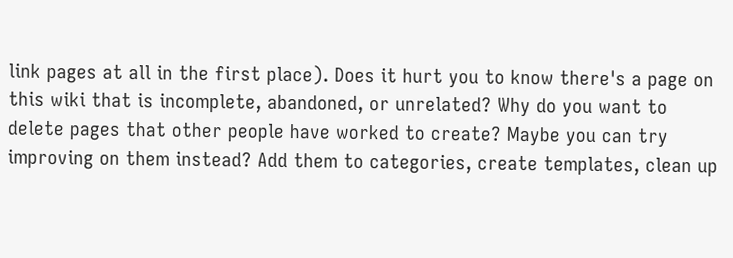link pages at all in the first place). Does it hurt you to know there's a page on this wiki that is incomplete, abandoned, or unrelated? Why do you want to delete pages that other people have worked to create? Maybe you can try improving on them instead? Add them to categories, create templates, clean up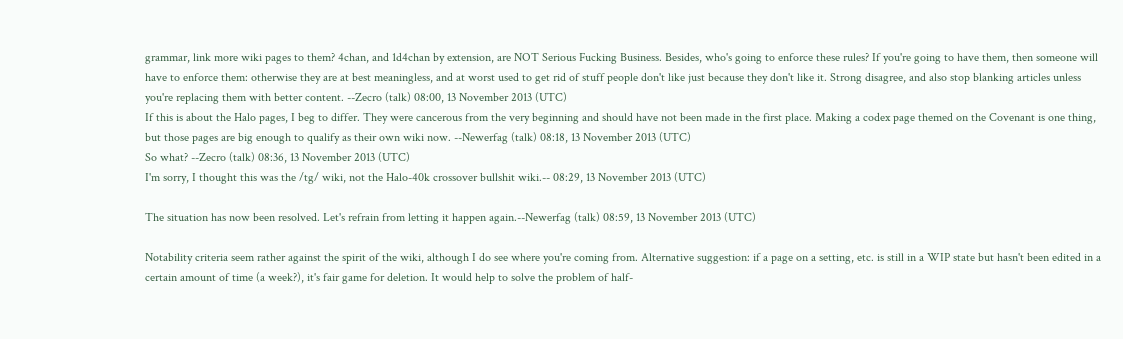grammar, link more wiki pages to them? 4chan, and 1d4chan by extension, are NOT Serious Fucking Business. Besides, who's going to enforce these rules? If you're going to have them, then someone will have to enforce them: otherwise they are at best meaningless, and at worst used to get rid of stuff people don't like just because they don't like it. Strong disagree, and also stop blanking articles unless you're replacing them with better content. --Zecro (talk) 08:00, 13 November 2013 (UTC)
If this is about the Halo pages, I beg to differ. They were cancerous from the very beginning and should have not been made in the first place. Making a codex page themed on the Covenant is one thing, but those pages are big enough to qualify as their own wiki now. --Newerfag (talk) 08:18, 13 November 2013 (UTC)
So what? --Zecro (talk) 08:36, 13 November 2013 (UTC)
I'm sorry, I thought this was the /tg/ wiki, not the Halo-40k crossover bullshit wiki.-- 08:29, 13 November 2013 (UTC)

The situation has now been resolved. Let's refrain from letting it happen again.--Newerfag (talk) 08:59, 13 November 2013 (UTC)

Notability criteria seem rather against the spirit of the wiki, although I do see where you're coming from. Alternative suggestion: if a page on a setting, etc. is still in a WIP state but hasn't been edited in a certain amount of time (a week?), it's fair game for deletion. It would help to solve the problem of half-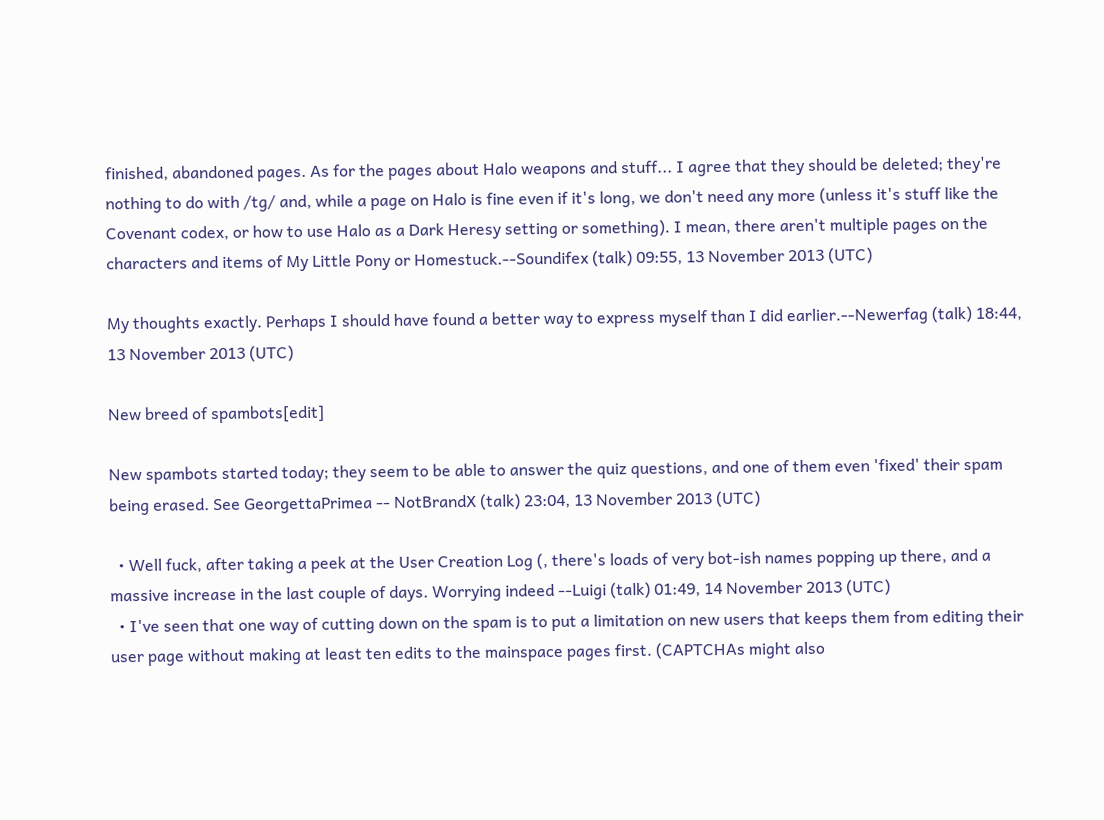finished, abandoned pages. As for the pages about Halo weapons and stuff... I agree that they should be deleted; they're nothing to do with /tg/ and, while a page on Halo is fine even if it's long, we don't need any more (unless it's stuff like the Covenant codex, or how to use Halo as a Dark Heresy setting or something). I mean, there aren't multiple pages on the characters and items of My Little Pony or Homestuck.--Soundifex (talk) 09:55, 13 November 2013 (UTC)

My thoughts exactly. Perhaps I should have found a better way to express myself than I did earlier.--Newerfag (talk) 18:44, 13 November 2013 (UTC)

New breed of spambots[edit]

New spambots started today; they seem to be able to answer the quiz questions, and one of them even 'fixed' their spam being erased. See GeorgettaPrimea -- NotBrandX (talk) 23:04, 13 November 2013 (UTC)

  • Well fuck, after taking a peek at the User Creation Log (, there's loads of very bot-ish names popping up there, and a massive increase in the last couple of days. Worrying indeed --Luigi (talk) 01:49, 14 November 2013 (UTC)
  • I've seen that one way of cutting down on the spam is to put a limitation on new users that keeps them from editing their user page without making at least ten edits to the mainspace pages first. (CAPTCHAs might also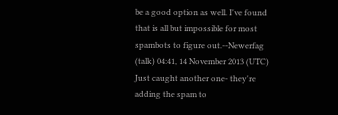be a good option as well. I've found that is all but impossible for most spambots to figure out.--Newerfag (talk) 04:41, 14 November 2013 (UTC)
Just caught another one- they're adding the spam to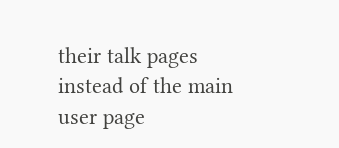their talk pages instead of the main user page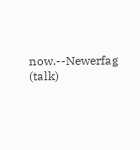now.--Newerfag (talk)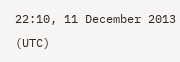22:10, 11 December 2013 (UTC)